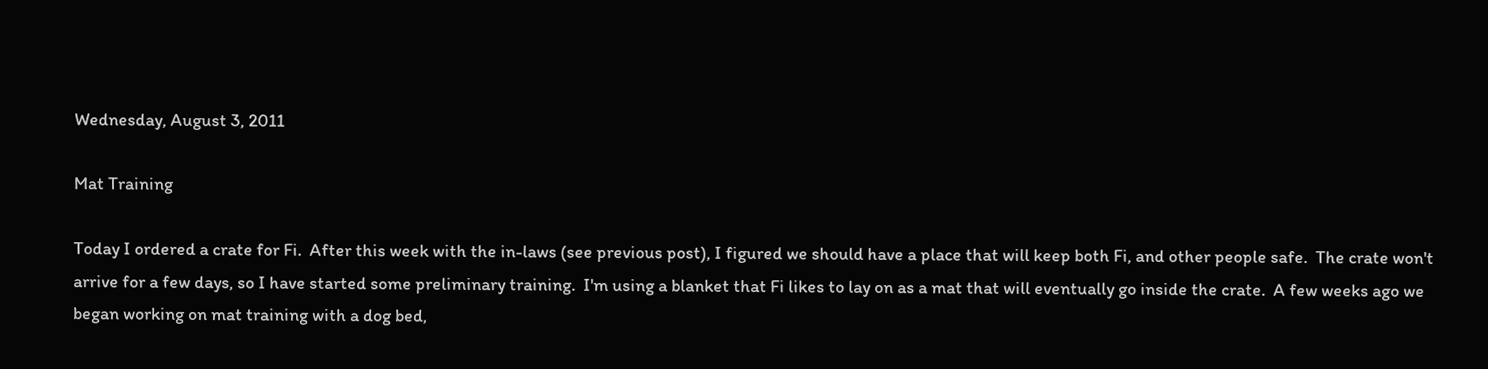Wednesday, August 3, 2011

Mat Training

Today I ordered a crate for Fi.  After this week with the in-laws (see previous post), I figured we should have a place that will keep both Fi, and other people safe.  The crate won't arrive for a few days, so I have started some preliminary training.  I'm using a blanket that Fi likes to lay on as a mat that will eventually go inside the crate.  A few weeks ago we began working on mat training with a dog bed,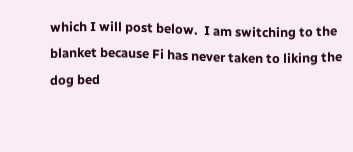which I will post below.  I am switching to the blanket because Fi has never taken to liking the dog bed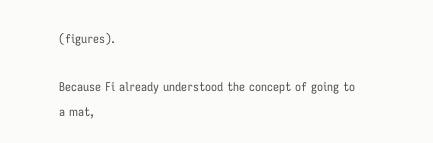(figures).

Because Fi already understood the concept of going to a mat,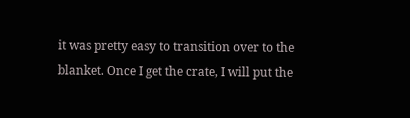it was pretty easy to transition over to the blanket. Once I get the crate, I will put the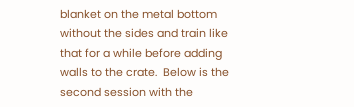blanket on the metal bottom without the sides and train like that for a while before adding walls to the crate.  Below is the second session with the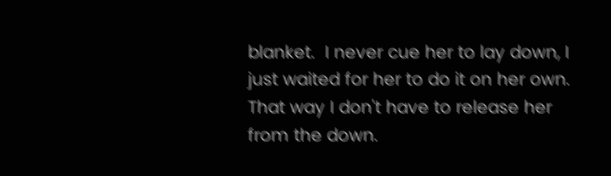blanket.  I never cue her to lay down, I just waited for her to do it on her own.  That way I don't have to release her from the down.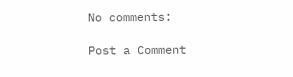No comments:

Post a Comment